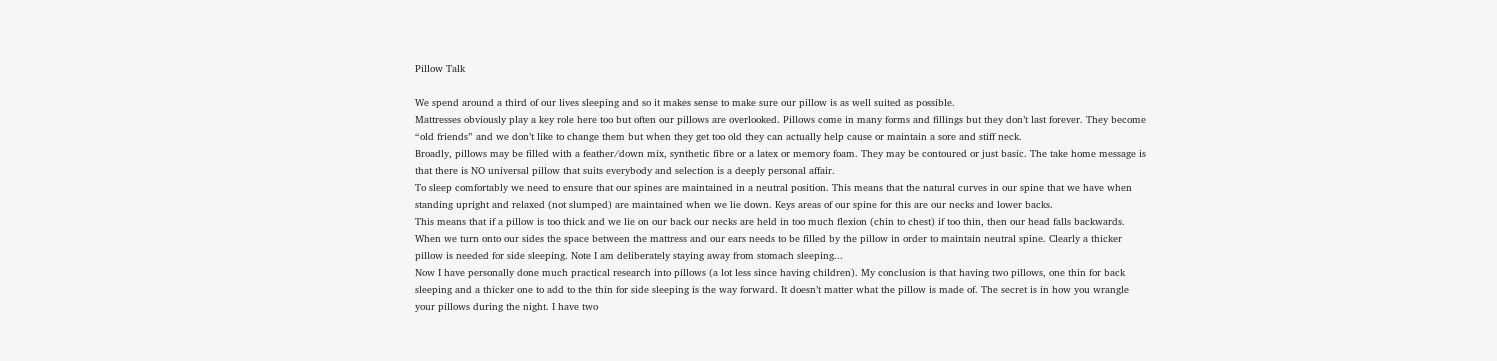Pillow Talk

We spend around a third of our lives sleeping and so it makes sense to make sure our pillow is as well suited as possible.
Mattresses obviously play a key role here too but often our pillows are overlooked. Pillows come in many forms and fillings but they don’t last forever. They become “old friends” and we don’t like to change them but when they get too old they can actually help cause or maintain a sore and stiff neck.
Broadly, pillows may be filled with a feather/down mix, synthetic fibre or a latex or memory foam. They may be contoured or just basic. The take home message is that there is NO universal pillow that suits everybody and selection is a deeply personal affair.
To sleep comfortably we need to ensure that our spines are maintained in a neutral position. This means that the natural curves in our spine that we have when standing upright and relaxed (not slumped) are maintained when we lie down. Keys areas of our spine for this are our necks and lower backs.
This means that if a pillow is too thick and we lie on our back our necks are held in too much flexion (chin to chest) if too thin, then our head falls backwards. When we turn onto our sides the space between the mattress and our ears needs to be filled by the pillow in order to maintain neutral spine. Clearly a thicker pillow is needed for side sleeping. Note I am deliberately staying away from stomach sleeping...
Now I have personally done much practical research into pillows (a lot less since having children). My conclusion is that having two pillows, one thin for back sleeping and a thicker one to add to the thin for side sleeping is the way forward. It doesn’t matter what the pillow is made of. The secret is in how you wrangle your pillows during the night. I have two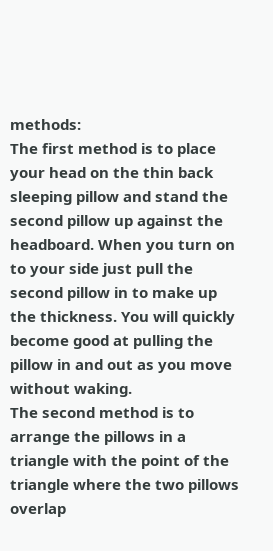methods:
The first method is to place your head on the thin back sleeping pillow and stand the second pillow up against the headboard. When you turn on to your side just pull the second pillow in to make up the thickness. You will quickly become good at pulling the pillow in and out as you move without waking.
The second method is to arrange the pillows in a triangle with the point of the triangle where the two pillows overlap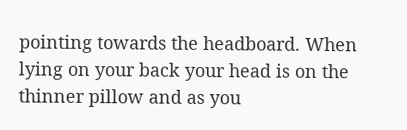pointing towards the headboard. When lying on your back your head is on the thinner pillow and as you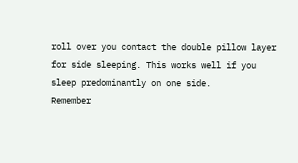roll over you contact the double pillow layer for side sleeping. This works well if you sleep predominantly on one side.
Remember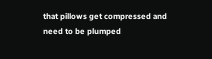that pillows get compressed and need to be plumped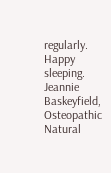regularly. Happy sleeping.
Jeannie Baskeyfield, Osteopathic Natural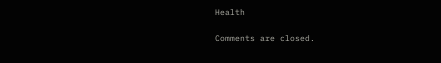Health

Comments are closed.